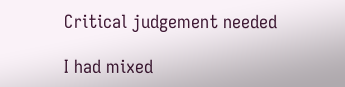Critical judgement needed

I had mixed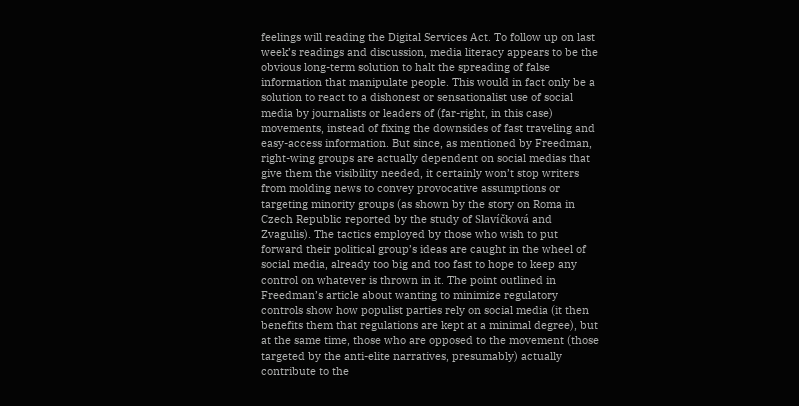feelings will reading the Digital Services Act. To follow up on last week’s readings and discussion, media literacy appears to be the obvious long-term solution to halt the spreading of false information that manipulate people. This would in fact only be a solution to react to a dishonest or sensationalist use of social media by journalists or leaders of (far-right, in this case) movements, instead of fixing the downsides of fast traveling and easy-access information. But since, as mentioned by Freedman, right-wing groups are actually dependent on social medias that give them the visibility needed, it certainly won’t stop writers from molding news to convey provocative assumptions or targeting minority groups (as shown by the story on Roma in Czech Republic reported by the study of Slavíčková and Zvagulis). The tactics employed by those who wish to put forward their political group’s ideas are caught in the wheel of social media, already too big and too fast to hope to keep any control on whatever is thrown in it. The point outlined in Freedman’s article about wanting to minimize regulatory controls show how populist parties rely on social media (it then benefits them that regulations are kept at a minimal degree), but at the same time, those who are opposed to the movement (those targeted by the anti-elite narratives, presumably) actually contribute to the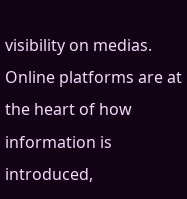visibility on medias. Online platforms are at the heart of how information is introduced,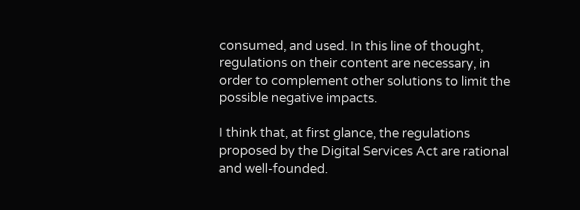consumed, and used. In this line of thought, regulations on their content are necessary, in order to complement other solutions to limit the possible negative impacts.

I think that, at first glance, the regulations proposed by the Digital Services Act are rational and well-founded.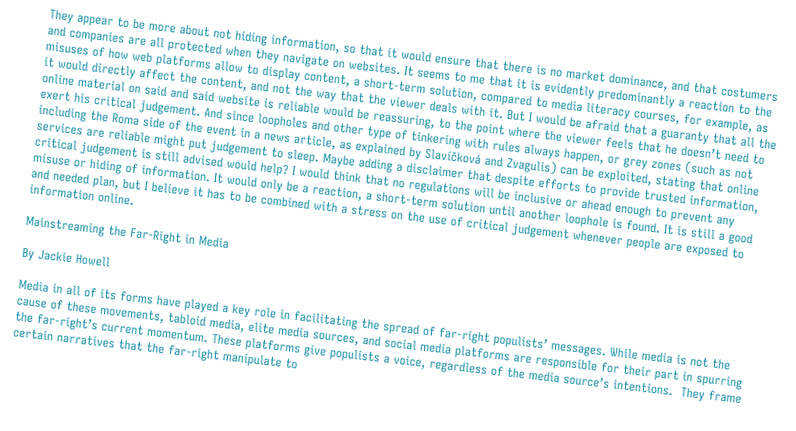They appear to be more about not hiding information, so that it would ensure that there is no market dominance, and that costumers and companies are all protected when they navigate on websites. It seems to me that it is evidently predominantly a reaction to the misuses of how web platforms allow to display content, a short-term solution, compared to media literacy courses, for example, as it would directly affect the content, and not the way that the viewer deals with it. But I would be afraid that a guaranty that all the online material on said and said website is reliable would be reassuring, to the point where the viewer feels that he doesn’t need to exert his critical judgement. And since loopholes and other type of tinkering with rules always happen, or grey zones (such as not including the Roma side of the event in a news article, as explained by Slavíčková and Zvagulis) can be exploited, stating that online services are reliable might put judgement to sleep. Maybe adding a disclaimer that despite efforts to provide trusted information, critical judgement is still advised would help? I would think that no regulations will be inclusive or ahead enough to prevent any misuse or hiding of information. It would only be a reaction, a short-term solution until another loophole is found. It is still a good and needed plan, but I believe it has to be combined with a stress on the use of critical judgement whenever people are exposed to information online.

Mainstreaming the Far-Right in Media

By Jackie Howell

Media in all of its forms have played a key role in facilitating the spread of far-right populists’ messages. While media is not the cause of these movements, tabloid media, elite media sources, and social media platforms are responsible for their part in spurring the far-right’s current momentum. These platforms give populists a voice, regardless of the media source’s intentions.  They frame certain narratives that the far-right manipulate to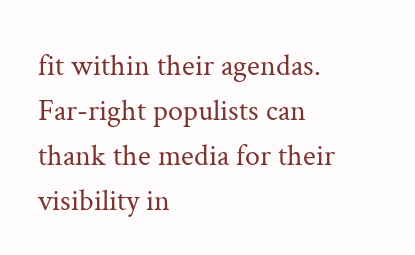fit within their agendas. Far-right populists can thank the media for their visibility in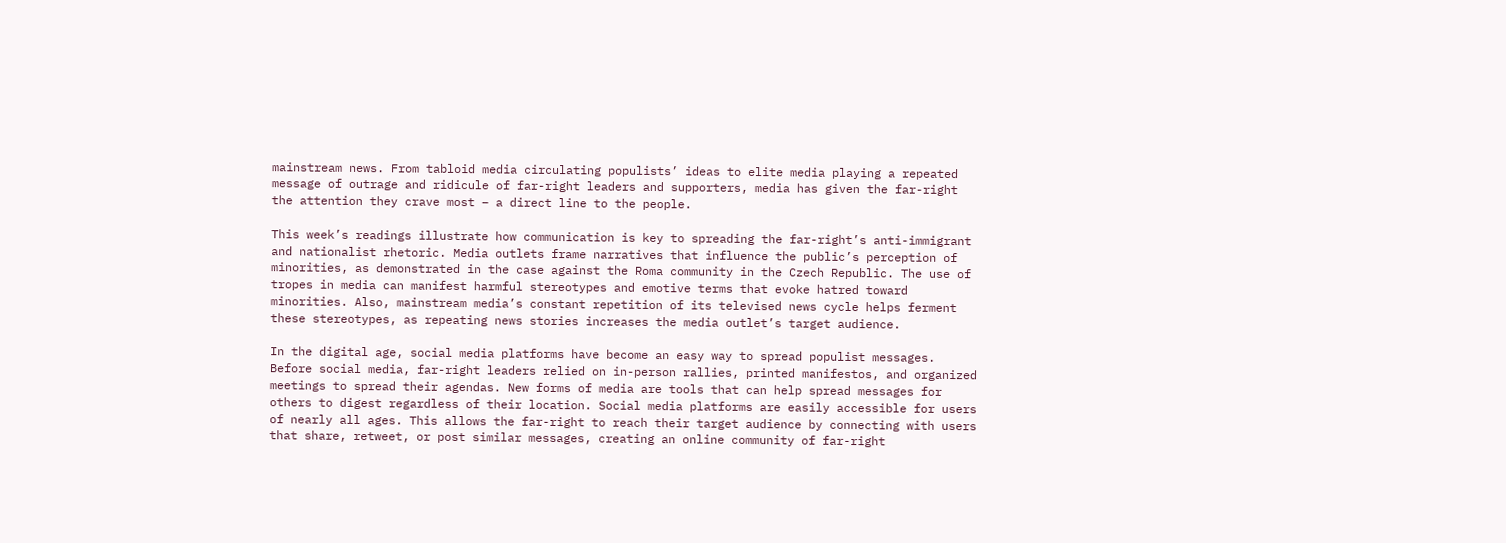mainstream news. From tabloid media circulating populists’ ideas to elite media playing a repeated message of outrage and ridicule of far-right leaders and supporters, media has given the far-right the attention they crave most – a direct line to the people.

This week’s readings illustrate how communication is key to spreading the far-right’s anti-immigrant and nationalist rhetoric. Media outlets frame narratives that influence the public’s perception of minorities, as demonstrated in the case against the Roma community in the Czech Republic. The use of tropes in media can manifest harmful stereotypes and emotive terms that evoke hatred toward minorities. Also, mainstream media’s constant repetition of its televised news cycle helps ferment these stereotypes, as repeating news stories increases the media outlet’s target audience.

In the digital age, social media platforms have become an easy way to spread populist messages. Before social media, far-right leaders relied on in-person rallies, printed manifestos, and organized meetings to spread their agendas. New forms of media are tools that can help spread messages for others to digest regardless of their location. Social media platforms are easily accessible for users of nearly all ages. This allows the far-right to reach their target audience by connecting with users that share, retweet, or post similar messages, creating an online community of far-right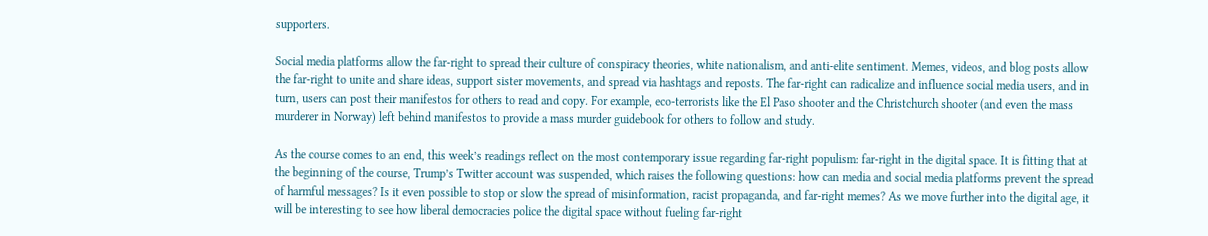supporters.

Social media platforms allow the far-right to spread their culture of conspiracy theories, white nationalism, and anti-elite sentiment. Memes, videos, and blog posts allow the far-right to unite and share ideas, support sister movements, and spread via hashtags and reposts. The far-right can radicalize and influence social media users, and in turn, users can post their manifestos for others to read and copy. For example, eco-terrorists like the El Paso shooter and the Christchurch shooter (and even the mass murderer in Norway) left behind manifestos to provide a mass murder guidebook for others to follow and study.

As the course comes to an end, this week’s readings reflect on the most contemporary issue regarding far-right populism: far-right in the digital space. It is fitting that at the beginning of the course, Trump’s Twitter account was suspended, which raises the following questions: how can media and social media platforms prevent the spread of harmful messages? Is it even possible to stop or slow the spread of misinformation, racist propaganda, and far-right memes? As we move further into the digital age, it will be interesting to see how liberal democracies police the digital space without fueling far-right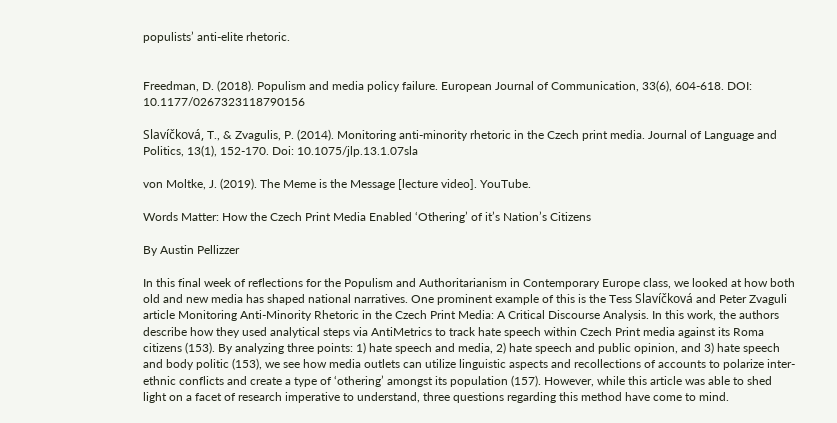populists’ anti-elite rhetoric.


Freedman, D. (2018). Populism and media policy failure. European Journal of Communication, 33(6), 604-618. DOI: 10.1177/0267323118790156

Slavíčková, T., & Zvagulis, P. (2014). Monitoring anti-minority rhetoric in the Czech print media. Journal of Language and Politics, 13(1), 152-170. Doi: 10.1075/jlp.13.1.07sla

von Moltke, J. (2019). The Meme is the Message [lecture video]. YouTube.

Words Matter: How the Czech Print Media Enabled ‘Othering’ of it’s Nation’s Citizens

By Austin Pellizzer

In this final week of reflections for the Populism and Authoritarianism in Contemporary Europe class, we looked at how both old and new media has shaped national narratives. One prominent example of this is the Tess Slavíčková and Peter Zvaguli article Monitoring Anti-Minority Rhetoric in the Czech Print Media: A Critical Discourse Analysis. In this work, the authors describe how they used analytical steps via AntiMetrics to track hate speech within Czech Print media against its Roma citizens (153). By analyzing three points: 1) hate speech and media, 2) hate speech and public opinion, and 3) hate speech and body politic (153), we see how media outlets can utilize linguistic aspects and recollections of accounts to polarize inter-ethnic conflicts and create a type of ‘othering’ amongst its population (157). However, while this article was able to shed light on a facet of research imperative to understand, three questions regarding this method have come to mind.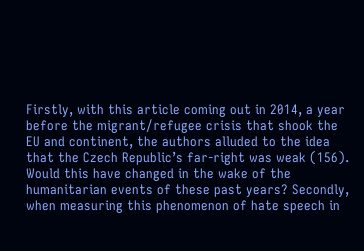Firstly, with this article coming out in 2014, a year before the migrant/refugee crisis that shook the EU and continent, the authors alluded to the idea that the Czech Republic’s far-right was weak (156). Would this have changed in the wake of the humanitarian events of these past years? Secondly, when measuring this phenomenon of hate speech in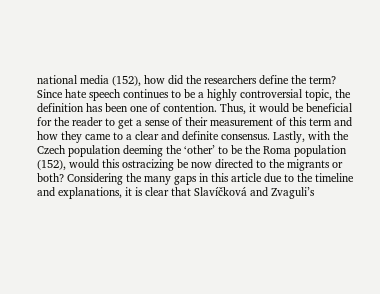national media (152), how did the researchers define the term? Since hate speech continues to be a highly controversial topic, the definition has been one of contention. Thus, it would be beneficial for the reader to get a sense of their measurement of this term and how they came to a clear and definite consensus. Lastly, with the Czech population deeming the ‘other’ to be the Roma population (152), would this ostracizing be now directed to the migrants or both? Considering the many gaps in this article due to the timeline and explanations, it is clear that Slavíčková and Zvaguli’s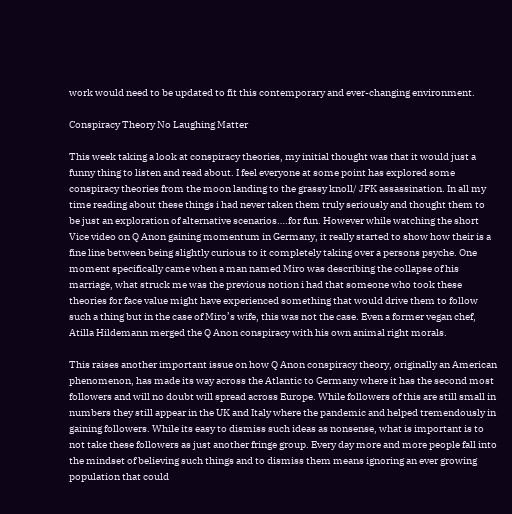work would need to be updated to fit this contemporary and ever-changing environment.

Conspiracy Theory No Laughing Matter

This week taking a look at conspiracy theories, my initial thought was that it would just a funny thing to listen and read about. I feel everyone at some point has explored some conspiracy theories from the moon landing to the grassy knoll/ JFK assassination. In all my time reading about these things i had never taken them truly seriously and thought them to be just an exploration of alternative scenarios….for fun. However while watching the short Vice video on Q Anon gaining momentum in Germany, it really started to show how their is a fine line between being slightly curious to it completely taking over a persons psyche. One moment specifically came when a man named Miro was describing the collapse of his marriage, what struck me was the previous notion i had that someone who took these theories for face value might have experienced something that would drive them to follow such a thing but in the case of Miro’s wife, this was not the case. Even a former vegan chef, Atilla Hildemann merged the Q Anon conspiracy with his own animal right morals.

This raises another important issue on how Q Anon conspiracy theory, originally an American phenomenon, has made its way across the Atlantic to Germany where it has the second most followers and will no doubt will spread across Europe. While followers of this are still small in numbers they still appear in the UK and Italy where the pandemic and helped tremendously in gaining followers. While its easy to dismiss such ideas as nonsense, what is important is to not take these followers as just another fringe group. Every day more and more people fall into the mindset of believing such things and to dismiss them means ignoring an ever growing population that could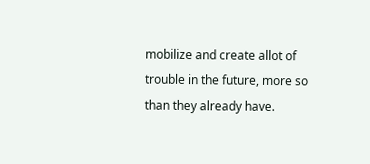mobilize and create allot of trouble in the future, more so than they already have.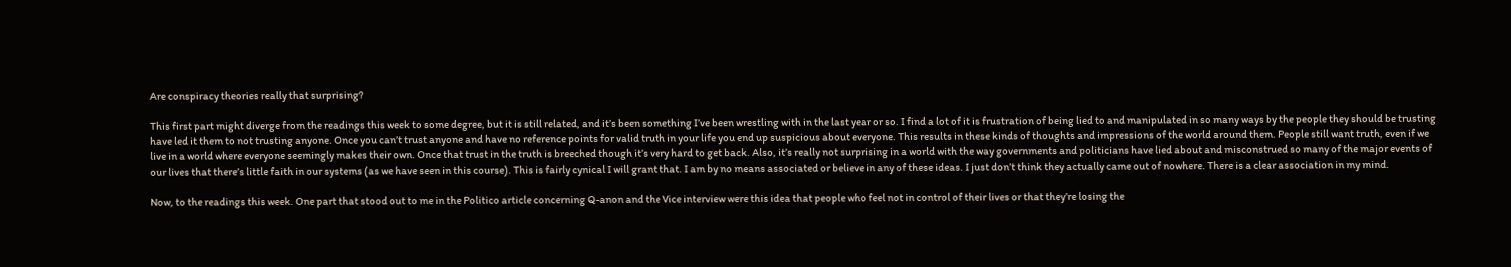Are conspiracy theories really that surprising?

This first part might diverge from the readings this week to some degree, but it is still related, and it’s been something I’ve been wrestling with in the last year or so. I find a lot of it is frustration of being lied to and manipulated in so many ways by the people they should be trusting have led it them to not trusting anyone. Once you can’t trust anyone and have no reference points for valid truth in your life you end up suspicious about everyone. This results in these kinds of thoughts and impressions of the world around them. People still want truth, even if we live in a world where everyone seemingly makes their own. Once that trust in the truth is breeched though it’s very hard to get back. Also, it’s really not surprising in a world with the way governments and politicians have lied about and misconstrued so many of the major events of our lives that there’s little faith in our systems (as we have seen in this course). This is fairly cynical I will grant that. I am by no means associated or believe in any of these ideas. I just don’t think they actually came out of nowhere. There is a clear association in my mind.

Now, to the readings this week. One part that stood out to me in the Politico article concerning Q-anon and the Vice interview were this idea that people who feel not in control of their lives or that they’re losing the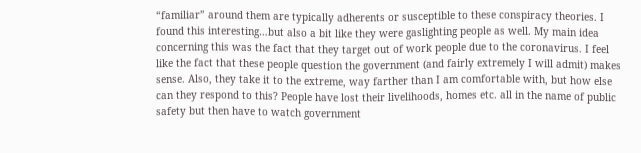“familiar” around them are typically adherents or susceptible to these conspiracy theories. I found this interesting…but also a bit like they were gaslighting people as well. My main idea concerning this was the fact that they target out of work people due to the coronavirus. I feel like the fact that these people question the government (and fairly extremely I will admit) makes sense. Also, they take it to the extreme, way farther than I am comfortable with, but how else can they respond to this? People have lost their livelihoods, homes etc. all in the name of public safety but then have to watch government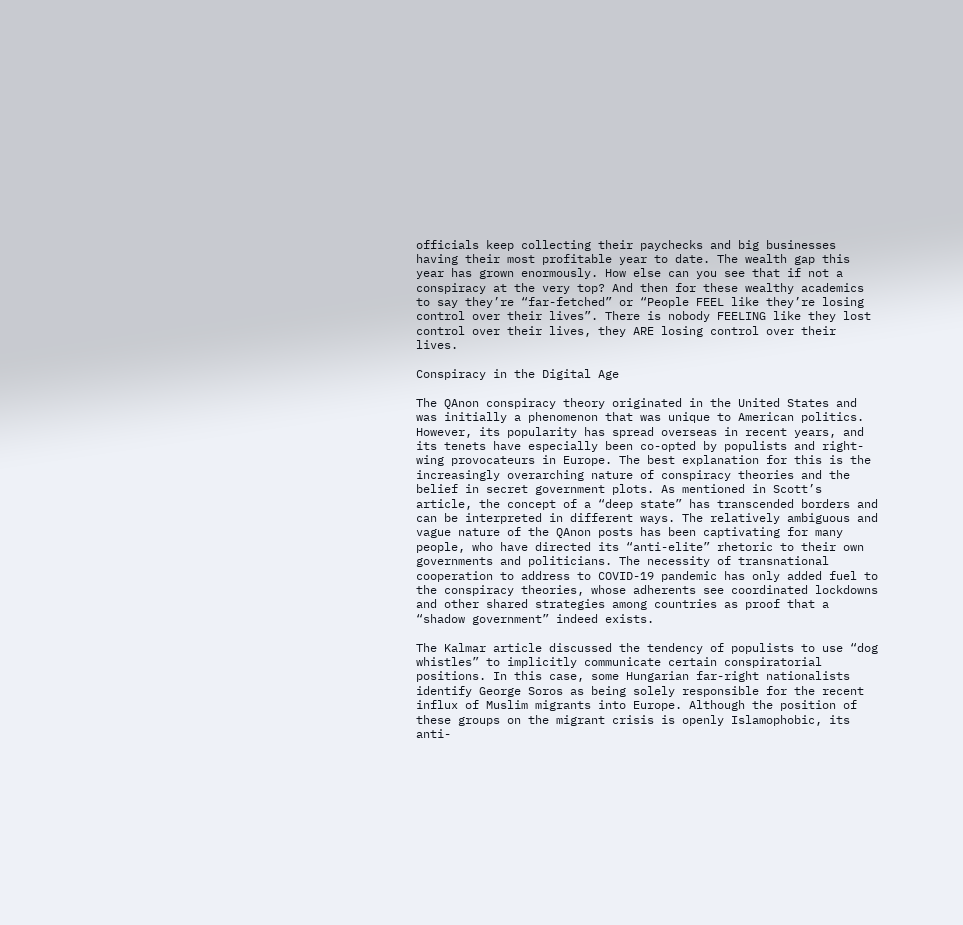officials keep collecting their paychecks and big businesses having their most profitable year to date. The wealth gap this year has grown enormously. How else can you see that if not a conspiracy at the very top? And then for these wealthy academics to say they’re “far-fetched” or “People FEEL like they’re losing control over their lives”. There is nobody FEELING like they lost control over their lives, they ARE losing control over their lives.

Conspiracy in the Digital Age

The QAnon conspiracy theory originated in the United States and was initially a phenomenon that was unique to American politics. However, its popularity has spread overseas in recent years, and its tenets have especially been co-opted by populists and right-wing provocateurs in Europe. The best explanation for this is the increasingly overarching nature of conspiracy theories and the belief in secret government plots. As mentioned in Scott’s article, the concept of a “deep state” has transcended borders and can be interpreted in different ways. The relatively ambiguous and vague nature of the QAnon posts has been captivating for many people, who have directed its “anti-elite” rhetoric to their own governments and politicians. The necessity of transnational cooperation to address to COVID-19 pandemic has only added fuel to the conspiracy theories, whose adherents see coordinated lockdowns and other shared strategies among countries as proof that a “shadow government” indeed exists.

The Kalmar article discussed the tendency of populists to use “dog whistles” to implicitly communicate certain conspiratorial positions. In this case, some Hungarian far-right nationalists identify George Soros as being solely responsible for the recent influx of Muslim migrants into Europe. Although the position of these groups on the migrant crisis is openly Islamophobic, its anti-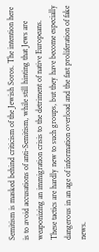Semitism is masked behind criticism of the Jewish Soros. The intention here is to avoid accusations of anti-Semitism, while still hinting that Jews are weaponizing an immigration crisis to the detriment of native Europeans. These tactics are hardly new to such groups, but they have become especially dangerous in an age of information overload and the fast proliferation of fake news.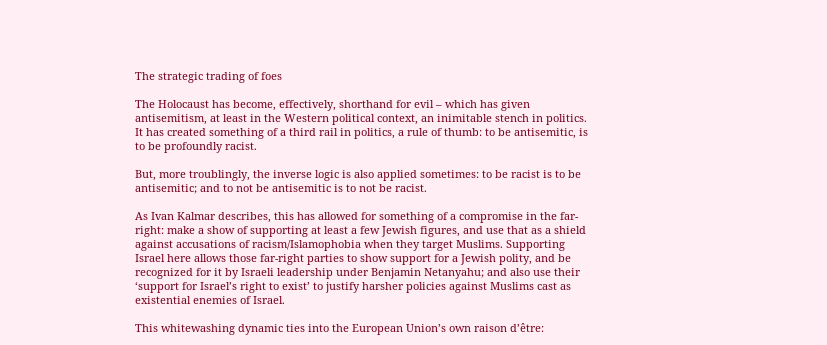The strategic trading of foes

The Holocaust has become, effectively, shorthand for evil – which has given antisemitism, at least in the Western political context, an inimitable stench in politics. It has created something of a third rail in politics, a rule of thumb: to be antisemitic, is to be profoundly racist.

But, more troublingly, the inverse logic is also applied sometimes: to be racist is to be antisemitic; and to not be antisemitic is to not be racist.

As Ivan Kalmar describes, this has allowed for something of a compromise in the far-right: make a show of supporting at least a few Jewish figures, and use that as a shield against accusations of racism/Islamophobia when they target Muslims. Supporting Israel here allows those far-right parties to show support for a Jewish polity, and be recognized for it by Israeli leadership under Benjamin Netanyahu; and also use their ‘support for Israel’s right to exist’ to justify harsher policies against Muslims cast as existential enemies of Israel.

This whitewashing dynamic ties into the European Union’s own raison d’être: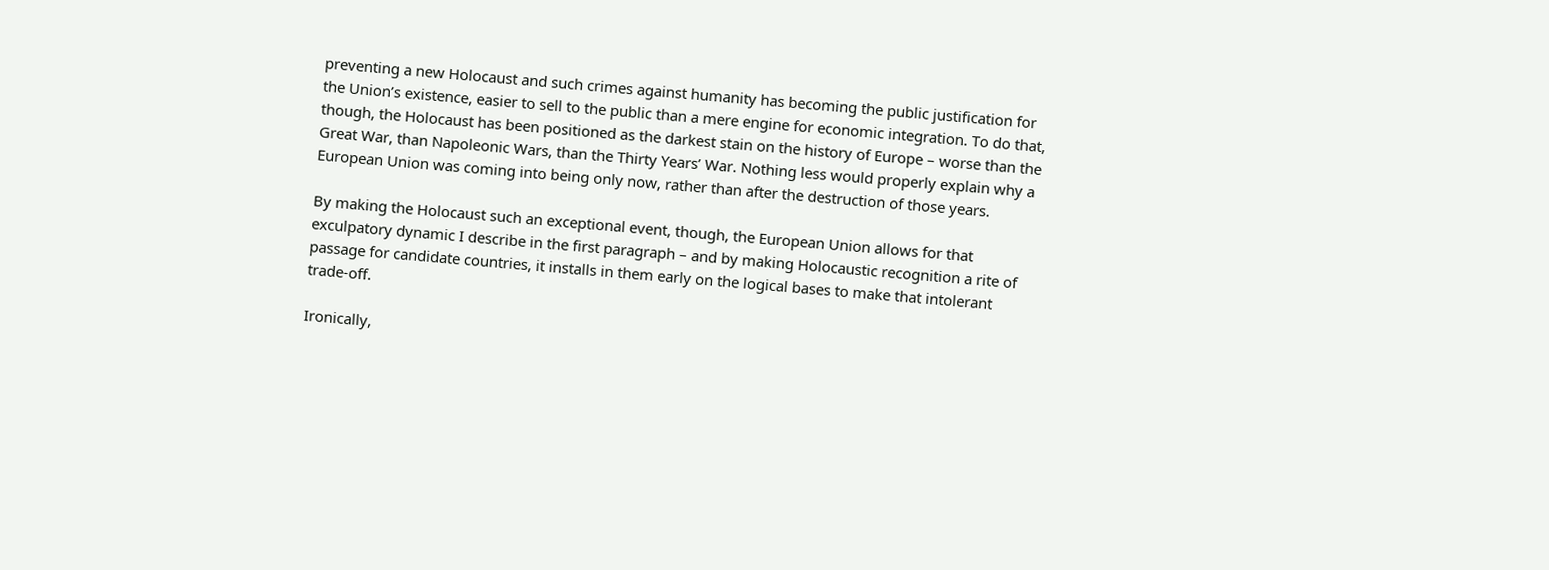preventing a new Holocaust and such crimes against humanity has becoming the public justification for the Union’s existence, easier to sell to the public than a mere engine for economic integration. To do that, though, the Holocaust has been positioned as the darkest stain on the history of Europe – worse than the Great War, than Napoleonic Wars, than the Thirty Years’ War. Nothing less would properly explain why a European Union was coming into being only now, rather than after the destruction of those years.

By making the Holocaust such an exceptional event, though, the European Union allows for that exculpatory dynamic I describe in the first paragraph – and by making Holocaustic recognition a rite of passage for candidate countries, it installs in them early on the logical bases to make that intolerant trade-off.

Ironically,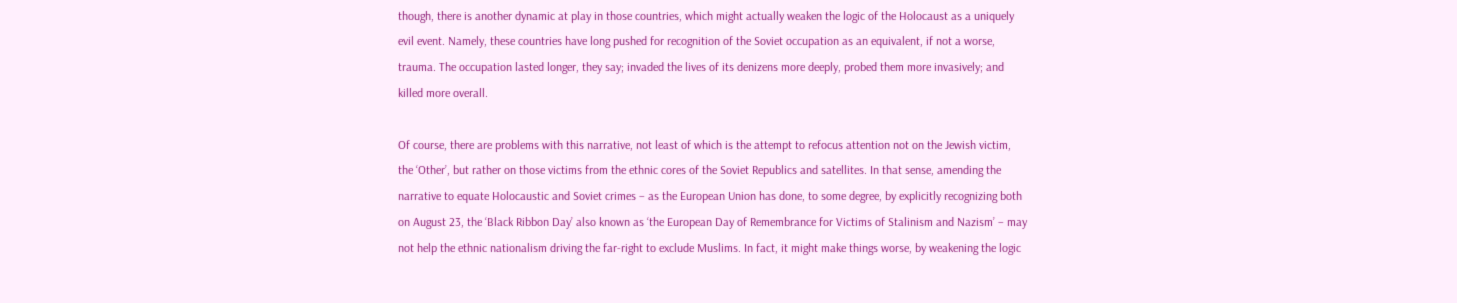though, there is another dynamic at play in those countries, which might actually weaken the logic of the Holocaust as a uniquely evil event. Namely, these countries have long pushed for recognition of the Soviet occupation as an equivalent, if not a worse, trauma. The occupation lasted longer, they say; invaded the lives of its denizens more deeply, probed them more invasively; and killed more overall.

Of course, there are problems with this narrative, not least of which is the attempt to refocus attention not on the Jewish victim, the ‘Other’, but rather on those victims from the ethnic cores of the Soviet Republics and satellites. In that sense, amending the narrative to equate Holocaustic and Soviet crimes – as the European Union has done, to some degree, by explicitly recognizing both on August 23, the ‘Black Ribbon Day’ also known as ‘the European Day of Remembrance for Victims of Stalinism and Nazism’ – may not help the ethnic nationalism driving the far-right to exclude Muslims. In fact, it might make things worse, by weakening the logic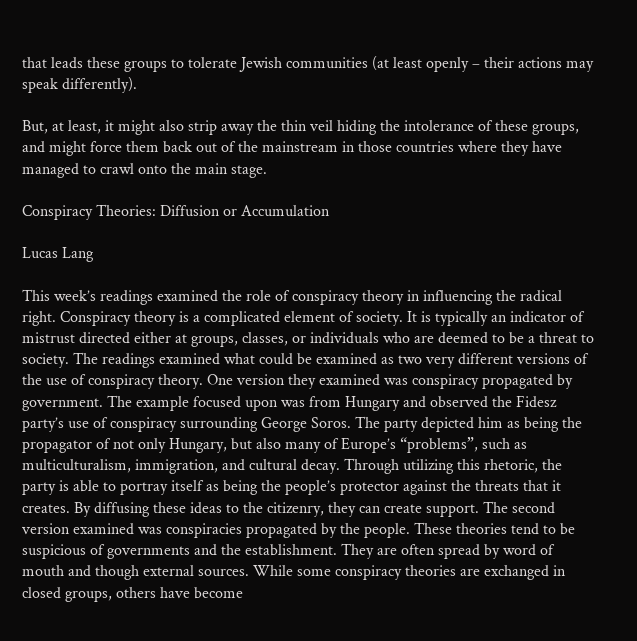that leads these groups to tolerate Jewish communities (at least openly – their actions may speak differently).

But, at least, it might also strip away the thin veil hiding the intolerance of these groups, and might force them back out of the mainstream in those countries where they have managed to crawl onto the main stage.

Conspiracy Theories: Diffusion or Accumulation

Lucas Lang

This week’s readings examined the role of conspiracy theory in influencing the radical right. Conspiracy theory is a complicated element of society. It is typically an indicator of mistrust directed either at groups, classes, or individuals who are deemed to be a threat to society. The readings examined what could be examined as two very different versions of the use of conspiracy theory. One version they examined was conspiracy propagated by government. The example focused upon was from Hungary and observed the Fidesz party’s use of conspiracy surrounding George Soros. The party depicted him as being the propagator of not only Hungary, but also many of Europe’s “problems”, such as multiculturalism, immigration, and cultural decay. Through utilizing this rhetoric, the party is able to portray itself as being the people’s protector against the threats that it creates. By diffusing these ideas to the citizenry, they can create support. The second version examined was conspiracies propagated by the people. These theories tend to be suspicious of governments and the establishment. They are often spread by word of mouth and though external sources. While some conspiracy theories are exchanged in closed groups, others have become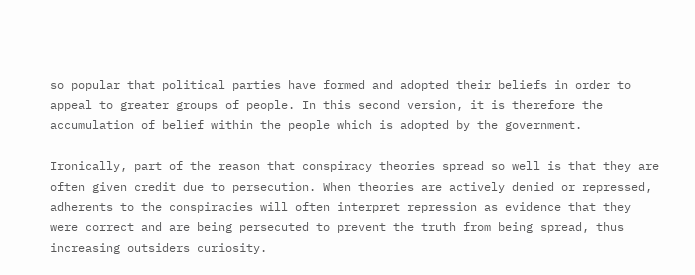so popular that political parties have formed and adopted their beliefs in order to appeal to greater groups of people. In this second version, it is therefore the accumulation of belief within the people which is adopted by the government.

Ironically, part of the reason that conspiracy theories spread so well is that they are often given credit due to persecution. When theories are actively denied or repressed, adherents to the conspiracies will often interpret repression as evidence that they were correct and are being persecuted to prevent the truth from being spread, thus increasing outsiders curiosity.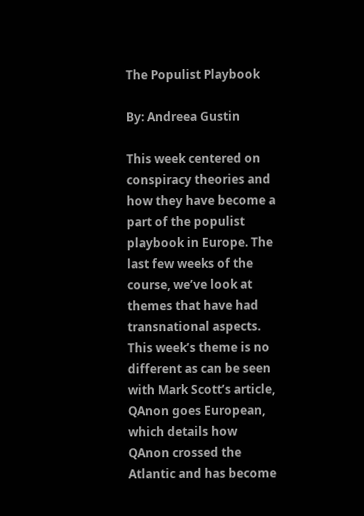The Populist Playbook

By: Andreea Gustin

This week centered on conspiracy theories and how they have become a part of the populist playbook in Europe. The last few weeks of the course, we’ve look at themes that have had transnational aspects. This week’s theme is no different as can be seen with Mark Scott’s article, QAnon goes European, which details how QAnon crossed the Atlantic and has become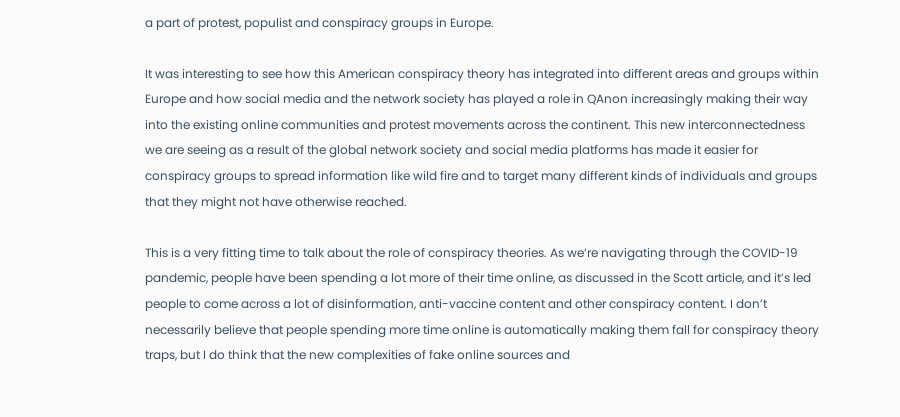a part of protest, populist and conspiracy groups in Europe.

It was interesting to see how this American conspiracy theory has integrated into different areas and groups within Europe and how social media and the network society has played a role in QAnon increasingly making their way into the existing online communities and protest movements across the continent. This new interconnectedness we are seeing as a result of the global network society and social media platforms has made it easier for conspiracy groups to spread information like wild fire and to target many different kinds of individuals and groups that they might not have otherwise reached.

This is a very fitting time to talk about the role of conspiracy theories. As we’re navigating through the COVID-19 pandemic, people have been spending a lot more of their time online, as discussed in the Scott article, and it’s led people to come across a lot of disinformation, anti-vaccine content and other conspiracy content. I don’t necessarily believe that people spending more time online is automatically making them fall for conspiracy theory traps, but I do think that the new complexities of fake online sources and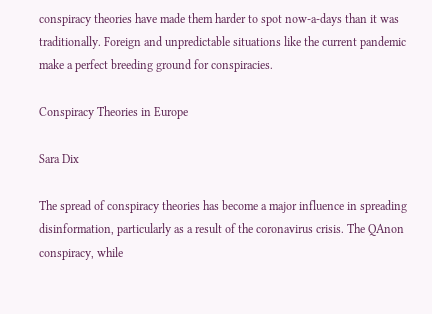conspiracy theories have made them harder to spot now-a-days than it was traditionally. Foreign and unpredictable situations like the current pandemic make a perfect breeding ground for conspiracies.

Conspiracy Theories in Europe

Sara Dix

The spread of conspiracy theories has become a major influence in spreading disinformation, particularly as a result of the coronavirus crisis. The QAnon conspiracy, while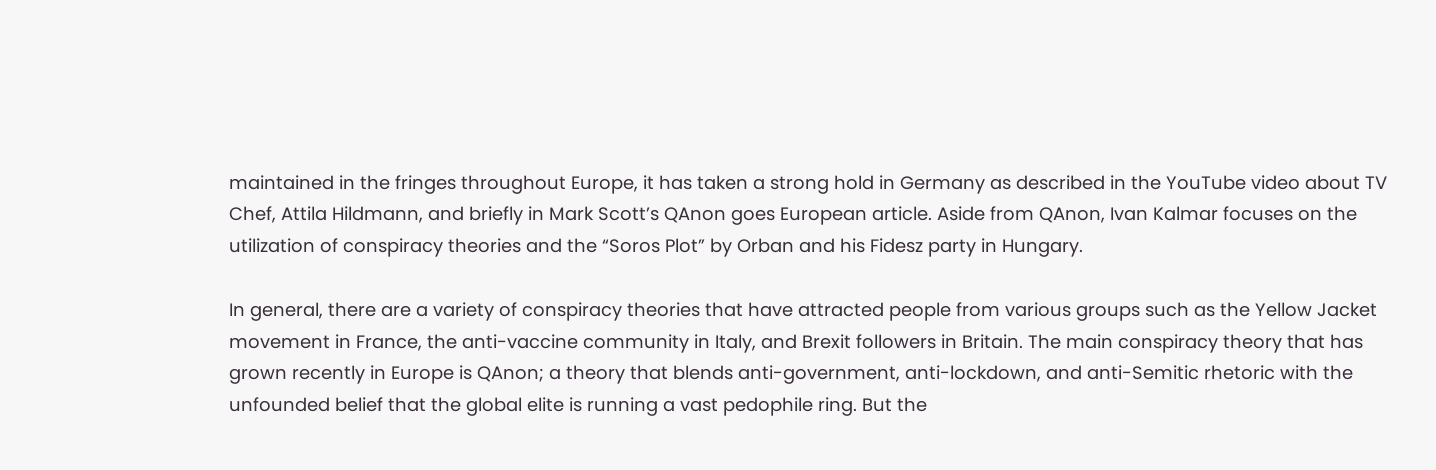maintained in the fringes throughout Europe, it has taken a strong hold in Germany as described in the YouTube video about TV Chef, Attila Hildmann, and briefly in Mark Scott’s QAnon goes European article. Aside from QAnon, Ivan Kalmar focuses on the utilization of conspiracy theories and the “Soros Plot” by Orban and his Fidesz party in Hungary.

In general, there are a variety of conspiracy theories that have attracted people from various groups such as the Yellow Jacket movement in France, the anti-vaccine community in Italy, and Brexit followers in Britain. The main conspiracy theory that has grown recently in Europe is QAnon; a theory that blends anti-government, anti-lockdown, and anti-Semitic rhetoric with the unfounded belief that the global elite is running a vast pedophile ring. But the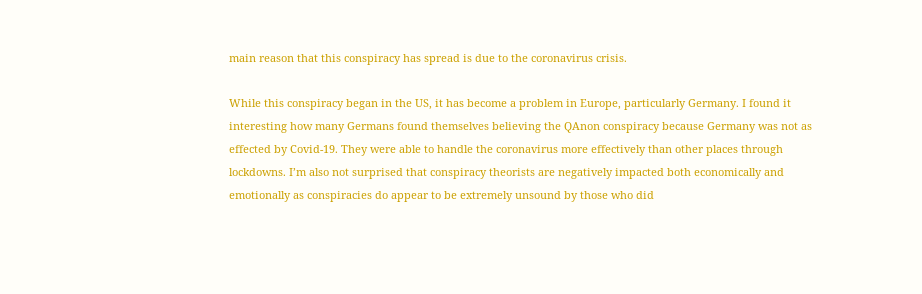main reason that this conspiracy has spread is due to the coronavirus crisis.

While this conspiracy began in the US, it has become a problem in Europe, particularly Germany. I found it interesting how many Germans found themselves believing the QAnon conspiracy because Germany was not as effected by Covid-19. They were able to handle the coronavirus more effectively than other places through lockdowns. I’m also not surprised that conspiracy theorists are negatively impacted both economically and emotionally as conspiracies do appear to be extremely unsound by those who did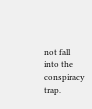not fall into the conspiracy trap.